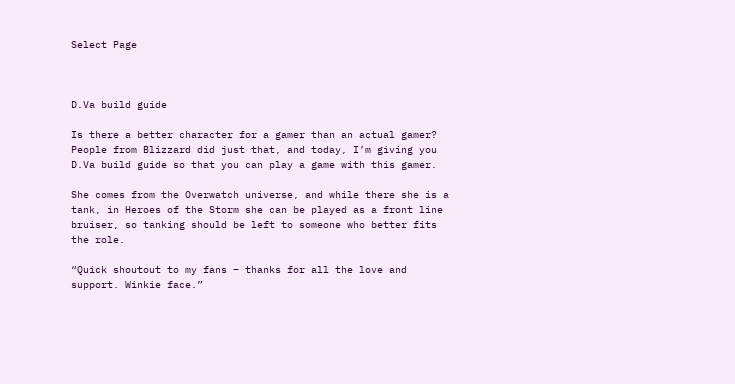Select Page



D.Va build guide

Is there a better character for a gamer than an actual gamer? People from Blizzard did just that, and today, I’m giving you D.Va build guide so that you can play a game with this gamer.

She comes from the Overwatch universe, and while there she is a tank, in Heroes of the Storm she can be played as a front line bruiser, so tanking should be left to someone who better fits the role.

“Quick shoutout to my fans – thanks for all the love and support. Winkie face.”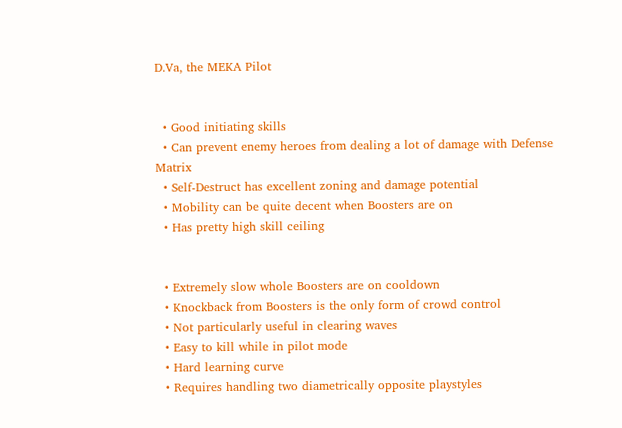D.Va, the MEKA Pilot


  • Good initiating skills
  • Can prevent enemy heroes from dealing a lot of damage with Defense Matrix
  • Self-Destruct has excellent zoning and damage potential
  • Mobility can be quite decent when Boosters are on
  • Has pretty high skill ceiling


  • Extremely slow whole Boosters are on cooldown
  • Knockback from Boosters is the only form of crowd control
  • Not particularly useful in clearing waves
  • Easy to kill while in pilot mode
  • Hard learning curve
  • Requires handling two diametrically opposite playstyles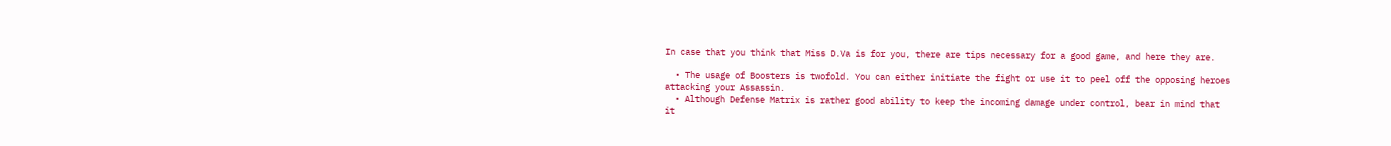In case that you think that Miss D.Va is for you, there are tips necessary for a good game, and here they are.

  • The usage of Boosters is twofold. You can either initiate the fight or use it to peel off the opposing heroes attacking your Assassin.
  • Although Defense Matrix is rather good ability to keep the incoming damage under control, bear in mind that it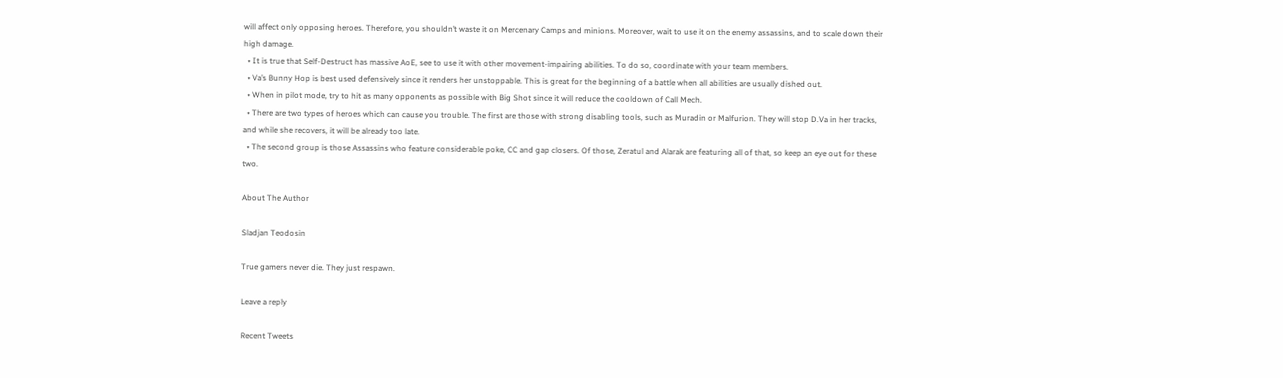will affect only opposing heroes. Therefore, you shouldn’t waste it on Mercenary Camps and minions. Moreover, wait to use it on the enemy assassins, and to scale down their high damage.
  • It is true that Self-Destruct has massive AoE, see to use it with other movement-impairing abilities. To do so, coordinate with your team members.
  • Va’s Bunny Hop is best used defensively since it renders her unstoppable. This is great for the beginning of a battle when all abilities are usually dished out.
  • When in pilot mode, try to hit as many opponents as possible with Big Shot since it will reduce the cooldown of Call Mech.
  • There are two types of heroes which can cause you trouble. The first are those with strong disabling tools, such as Muradin or Malfurion. They will stop D.Va in her tracks, and while she recovers, it will be already too late.
  • The second group is those Assassins who feature considerable poke, CC and gap closers. Of those, Zeratul and Alarak are featuring all of that, so keep an eye out for these two.

About The Author

Sladjan Teodosin

True gamers never die. They just respawn.

Leave a reply

Recent Tweets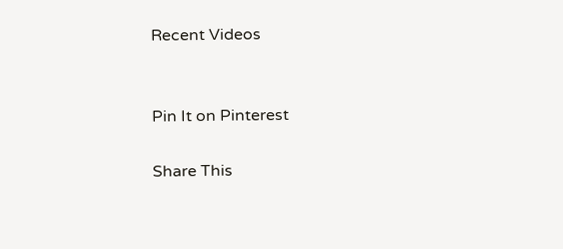Recent Videos


Pin It on Pinterest

Share This